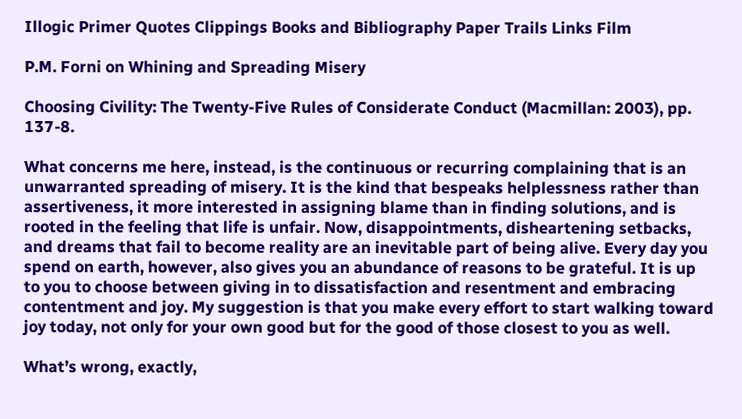Illogic Primer Quotes Clippings Books and Bibliography Paper Trails Links Film

P.M. Forni on Whining and Spreading Misery

Choosing Civility: The Twenty-Five Rules of Considerate Conduct (Macmillan: 2003), pp. 137-8.

What concerns me here, instead, is the continuous or recurring complaining that is an unwarranted spreading of misery. It is the kind that bespeaks helplessness rather than assertiveness, it more interested in assigning blame than in finding solutions, and is rooted in the feeling that life is unfair. Now, disappointments, disheartening setbacks, and dreams that fail to become reality are an inevitable part of being alive. Every day you spend on earth, however, also gives you an abundance of reasons to be grateful. It is up to you to choose between giving in to dissatisfaction and resentment and embracing contentment and joy. My suggestion is that you make every effort to start walking toward joy today, not only for your own good but for the good of those closest to you as well.

What’s wrong, exactly,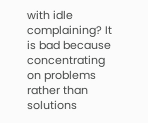with idle complaining? It is bad because concentrating on problems rather than solutions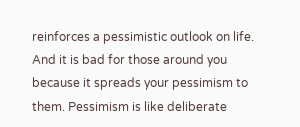reinforces a pessimistic outlook on life. And it is bad for those around you because it spreads your pessimism to them. Pessimism is like deliberate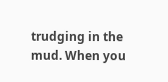trudging in the mud. When you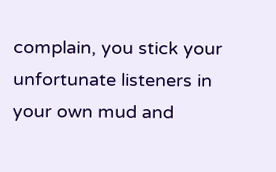complain, you stick your unfortunate listeners in your own mud and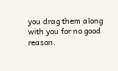you drag them along with you for no good reason.